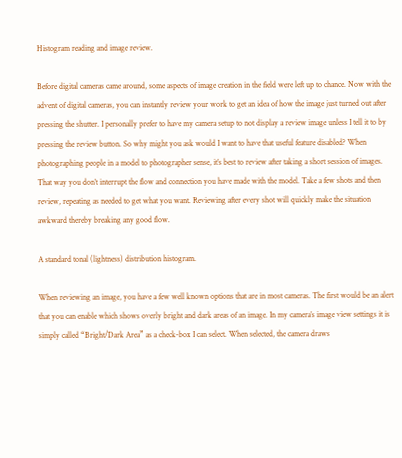Histogram reading and image review.

Before digital cameras came around, some aspects of image creation in the field were left up to chance. Now with the advent of digital cameras, you can instantly review your work to get an idea of how the image just turned out after pressing the shutter. I personally prefer to have my camera setup to not display a review image unless I tell it to by pressing the review button. So why might you ask would I want to have that useful feature disabled? When photographing people in a model to photographer sense, it’s best to review after taking a short session of images. That way you don’t interrupt the flow and connection you have made with the model. Take a few shots and then review, repeating as needed to get what you want. Reviewing after every shot will quickly make the situation awkward thereby breaking any good flow.

A standard tonal (lightness) distribution histogram.

When reviewing an image, you have a few well known options that are in most cameras. The first would be an alert that you can enable which shows overly bright and dark areas of an image. In my camera’s image view settings it is simply called “Bright/Dark Area” as a check-box I can select. When selected, the camera draws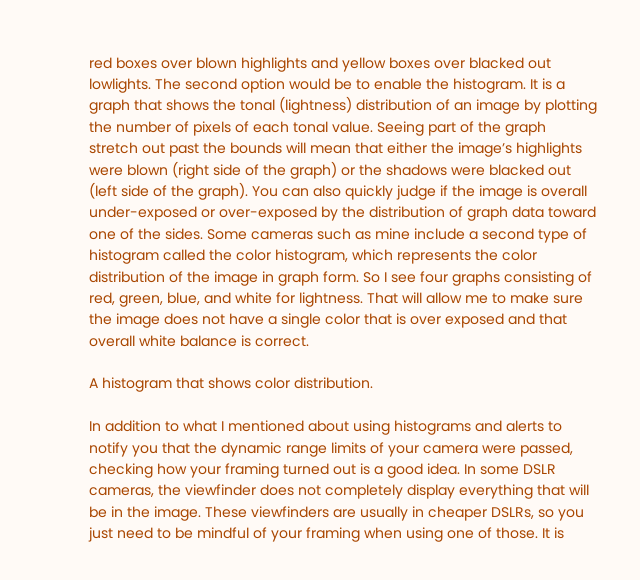red boxes over blown highlights and yellow boxes over blacked out lowlights. The second option would be to enable the histogram. It is a graph that shows the tonal (lightness) distribution of an image by plotting the number of pixels of each tonal value. Seeing part of the graph stretch out past the bounds will mean that either the image’s highlights were blown (right side of the graph) or the shadows were blacked out (left side of the graph). You can also quickly judge if the image is overall under-exposed or over-exposed by the distribution of graph data toward one of the sides. Some cameras such as mine include a second type of histogram called the color histogram, which represents the color distribution of the image in graph form. So I see four graphs consisting of red, green, blue, and white for lightness. That will allow me to make sure the image does not have a single color that is over exposed and that overall white balance is correct.

A histogram that shows color distribution.

In addition to what I mentioned about using histograms and alerts to notify you that the dynamic range limits of your camera were passed, checking how your framing turned out is a good idea. In some DSLR cameras, the viewfinder does not completely display everything that will be in the image. These viewfinders are usually in cheaper DSLRs, so you just need to be mindful of your framing when using one of those. It is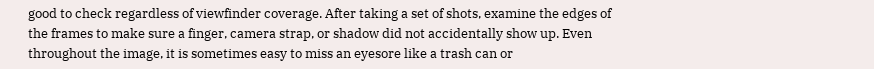good to check regardless of viewfinder coverage. After taking a set of shots, examine the edges of the frames to make sure a finger, camera strap, or shadow did not accidentally show up. Even throughout the image, it is sometimes easy to miss an eyesore like a trash can or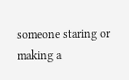someone staring or making a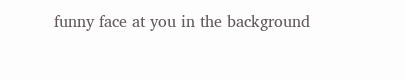funny face at you in the background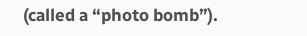(called a “photo bomb”).